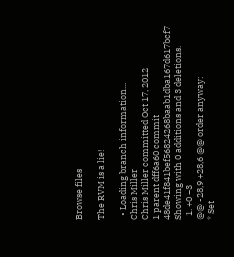Browse files

The RVM is a lie!

  • Loading branch information...
Chris Miller
Chris Miller committed Oct 17, 2012
1 parent dff6a60 commit 48de41f841bef56824268baab1dba167d617bcf7
Showing with 0 additions and 3 deletions.
  1. +0 −3
@@ -28,9 +28,6 @@ order anyway:
* Set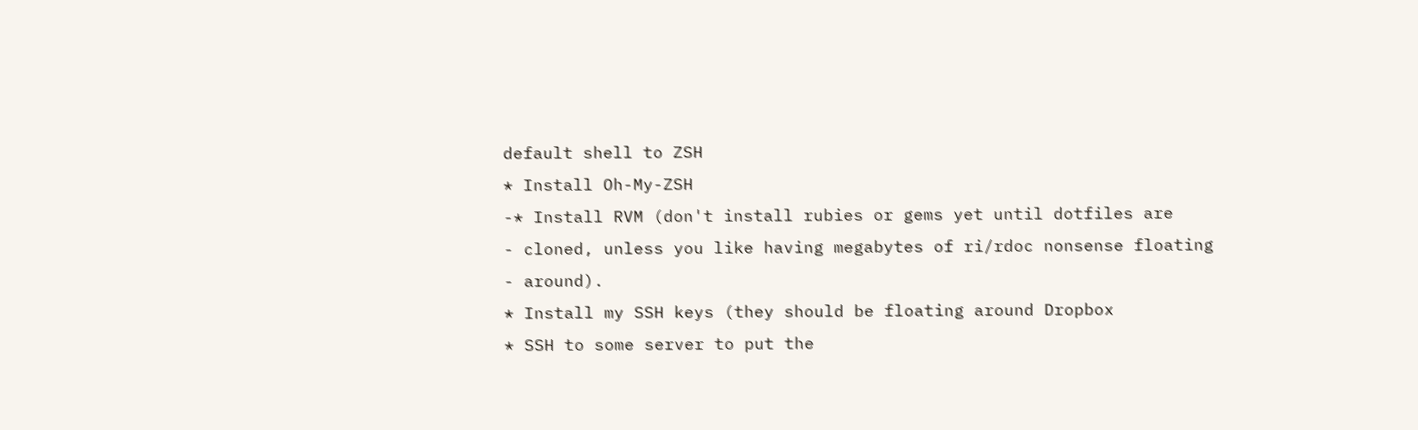default shell to ZSH
* Install Oh-My-ZSH
-* Install RVM (don't install rubies or gems yet until dotfiles are
- cloned, unless you like having megabytes of ri/rdoc nonsense floating
- around).
* Install my SSH keys (they should be floating around Dropbox
* SSH to some server to put the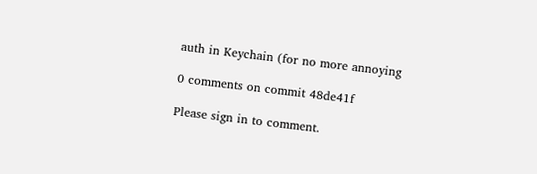auth in Keychain (for no more annoying

0 comments on commit 48de41f

Please sign in to comment.